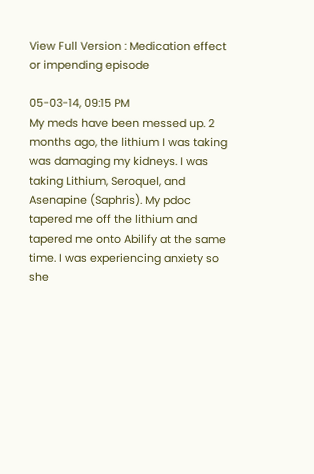View Full Version : Medication effect or impending episode

05-03-14, 09:15 PM
My meds have been messed up. 2 months ago, the lithium I was taking was damaging my kidneys. I was taking Lithium, Seroquel, and Asenapine (Saphris). My pdoc tapered me off the lithium and tapered me onto Abilify at the same time. I was experiencing anxiety so she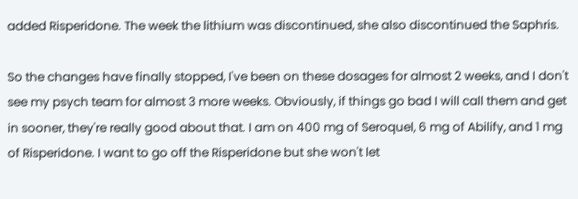added Risperidone. The week the lithium was discontinued, she also discontinued the Saphris.

So the changes have finally stopped, I've been on these dosages for almost 2 weeks, and I don't see my psych team for almost 3 more weeks. Obviously, if things go bad I will call them and get in sooner, they're really good about that. I am on 400 mg of Seroquel, 6 mg of Abilify, and 1 mg of Risperidone. I want to go off the Risperidone but she won't let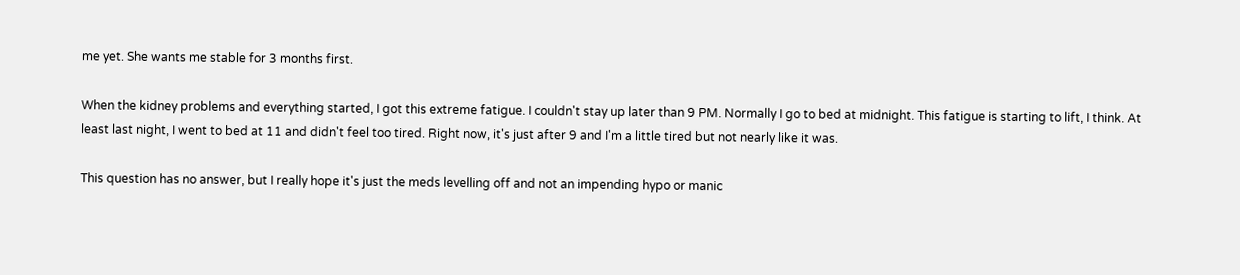me yet. She wants me stable for 3 months first.

When the kidney problems and everything started, I got this extreme fatigue. I couldn't stay up later than 9 PM. Normally I go to bed at midnight. This fatigue is starting to lift, I think. At least last night, I went to bed at 11 and didn't feel too tired. Right now, it's just after 9 and I'm a little tired but not nearly like it was.

This question has no answer, but I really hope it's just the meds levelling off and not an impending hypo or manic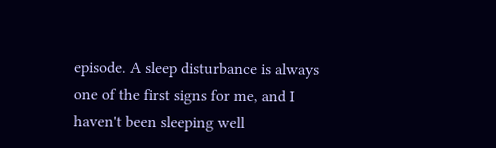episode. A sleep disturbance is always one of the first signs for me, and I haven't been sleeping well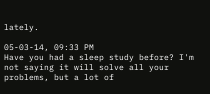lately.

05-03-14, 09:33 PM
Have you had a sleep study before? I'm not saying it will solve all your problems, but a lot of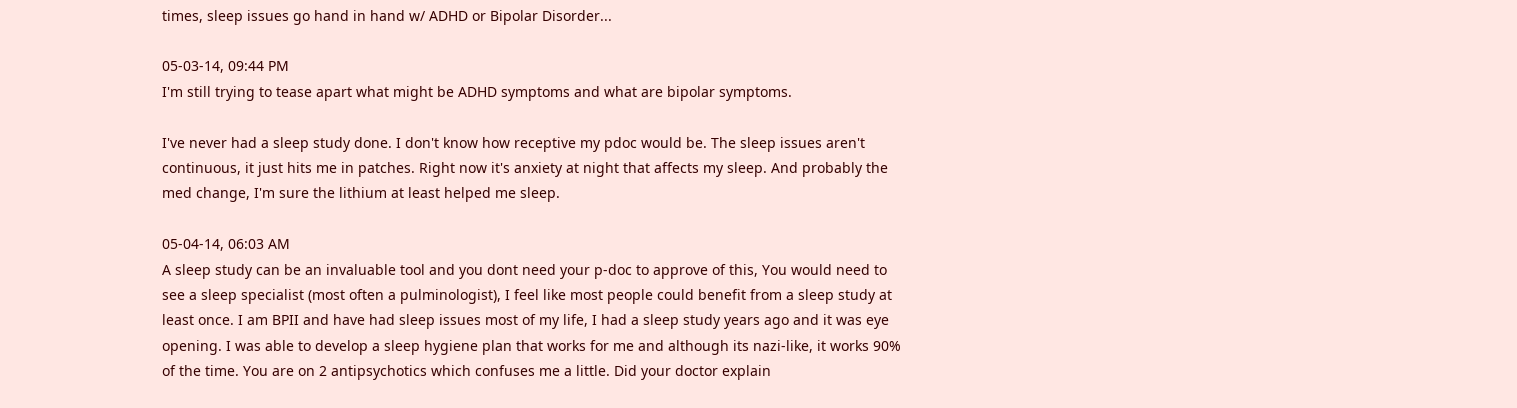times, sleep issues go hand in hand w/ ADHD or Bipolar Disorder...

05-03-14, 09:44 PM
I'm still trying to tease apart what might be ADHD symptoms and what are bipolar symptoms.

I've never had a sleep study done. I don't know how receptive my pdoc would be. The sleep issues aren't continuous, it just hits me in patches. Right now it's anxiety at night that affects my sleep. And probably the med change, I'm sure the lithium at least helped me sleep.

05-04-14, 06:03 AM
A sleep study can be an invaluable tool and you dont need your p-doc to approve of this, You would need to see a sleep specialist (most often a pulminologist), I feel like most people could benefit from a sleep study at least once. I am BPII and have had sleep issues most of my life, I had a sleep study years ago and it was eye opening. I was able to develop a sleep hygiene plan that works for me and although its nazi-like, it works 90% of the time. You are on 2 antipsychotics which confuses me a little. Did your doctor explain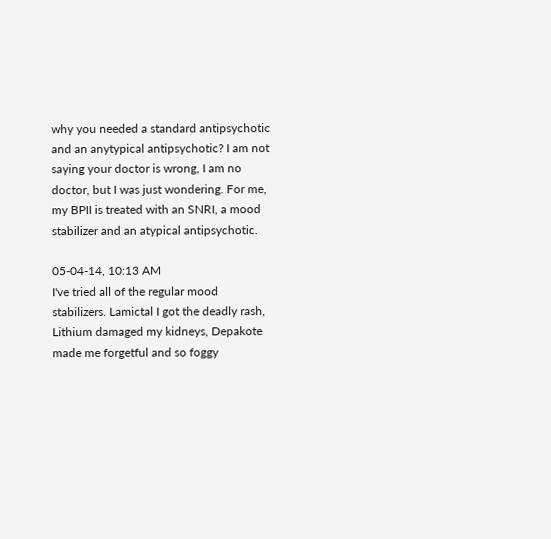why you needed a standard antipsychotic and an anytypical antipsychotic? I am not saying your doctor is wrong, I am no doctor, but I was just wondering. For me, my BPII is treated with an SNRI, a mood stabilizer and an atypical antipsychotic.

05-04-14, 10:13 AM
I've tried all of the regular mood stabilizers. Lamictal I got the deadly rash, Lithium damaged my kidneys, Depakote made me forgetful and so foggy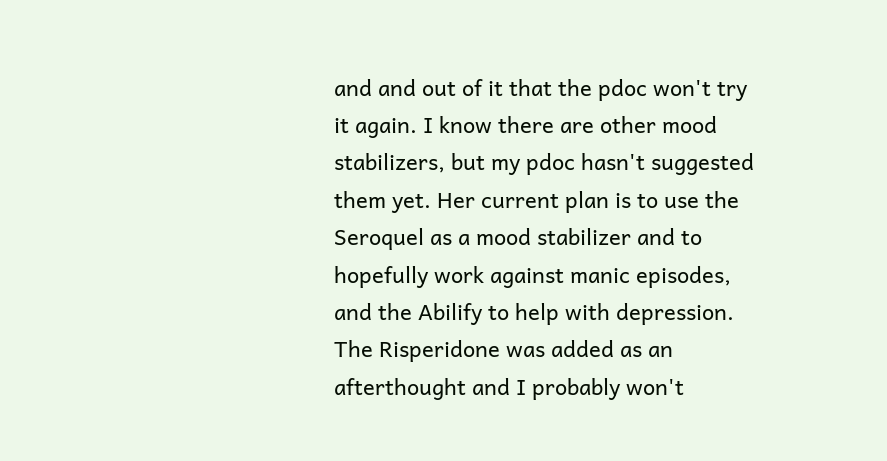and and out of it that the pdoc won't try it again. I know there are other mood stabilizers, but my pdoc hasn't suggested them yet. Her current plan is to use the Seroquel as a mood stabilizer and to hopefully work against manic episodes, and the Abilify to help with depression. The Risperidone was added as an afterthought and I probably won't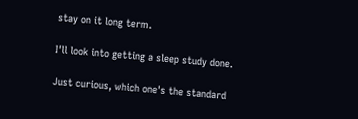stay on it long term.

I'll look into getting a sleep study done.

Just curious, which one's the standard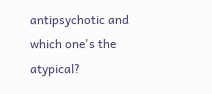antipsychotic and which one's the atypical?